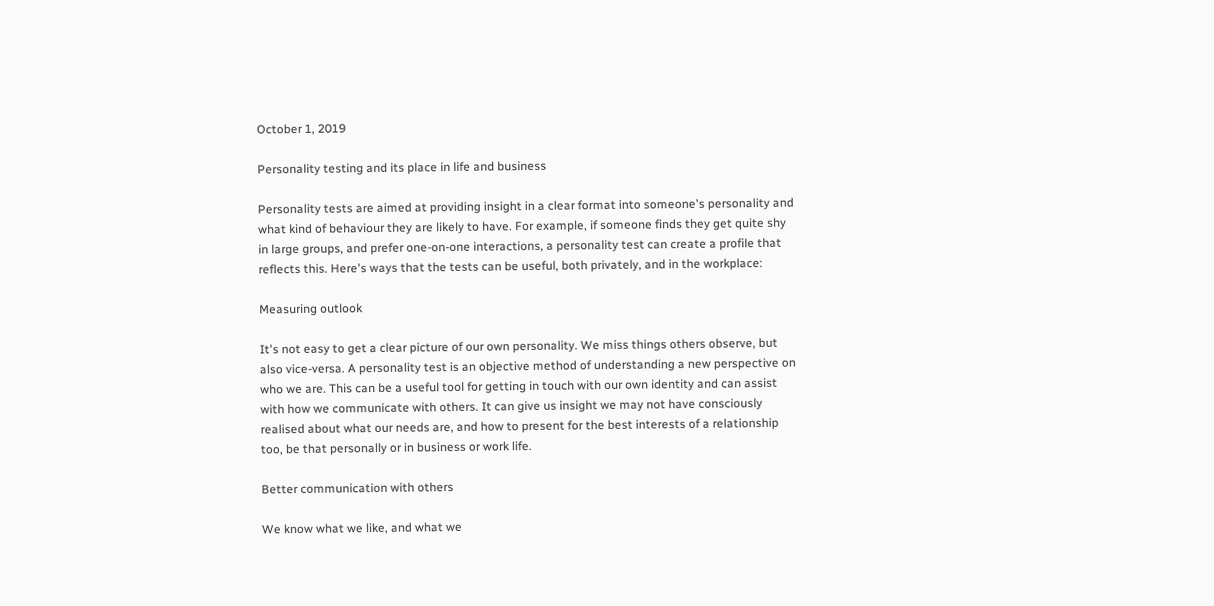October 1, 2019

Personality testing and its place in life and business

Personality tests are aimed at providing insight in a clear format into someone's personality and what kind of behaviour they are likely to have. For example, if someone finds they get quite shy in large groups, and prefer one-on-one interactions, a personality test can create a profile that reflects this. Here's ways that the tests can be useful, both privately, and in the workplace:

Measuring outlook

It's not easy to get a clear picture of our own personality. We miss things others observe, but also vice-versa. A personality test is an objective method of understanding a new perspective on who we are. This can be a useful tool for getting in touch with our own identity and can assist with how we communicate with others. It can give us insight we may not have consciously realised about what our needs are, and how to present for the best interests of a relationship too, be that personally or in business or work life.

Better communication with others

We know what we like, and what we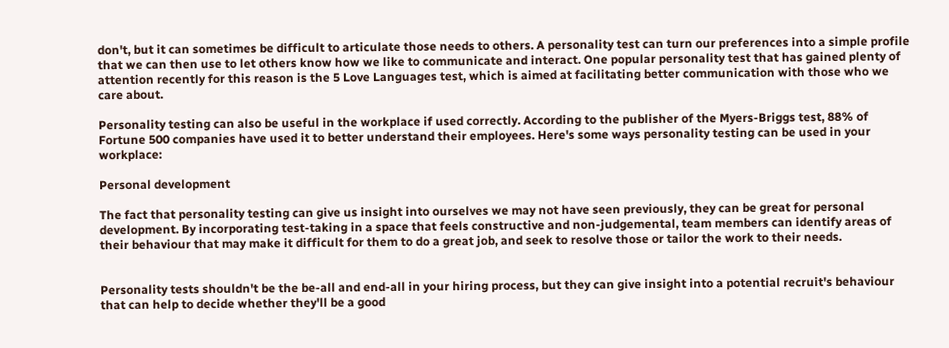don't, but it can sometimes be difficult to articulate those needs to others. A personality test can turn our preferences into a simple profile that we can then use to let others know how we like to communicate and interact. One popular personality test that has gained plenty of attention recently for this reason is the 5 Love Languages test, which is aimed at facilitating better communication with those who we care about.

Personality testing can also be useful in the workplace if used correctly. According to the publisher of the Myers-Briggs test, 88% of Fortune 500 companies have used it to better understand their employees. Here's some ways personality testing can be used in your workplace:

Personal development

The fact that personality testing can give us insight into ourselves we may not have seen previously, they can be great for personal development. By incorporating test-taking in a space that feels constructive and non-judgemental, team members can identify areas of their behaviour that may make it difficult for them to do a great job, and seek to resolve those or tailor the work to their needs.


Personality tests shouldn't be the be-all and end-all in your hiring process, but they can give insight into a potential recruit's behaviour that can help to decide whether they'll be a good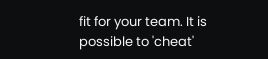fit for your team. It is possible to 'cheat'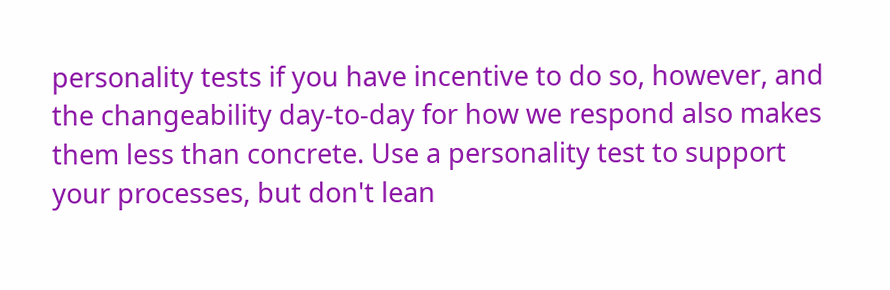personality tests if you have incentive to do so, however, and the changeability day-to-day for how we respond also makes them less than concrete. Use a personality test to support your processes, but don't lean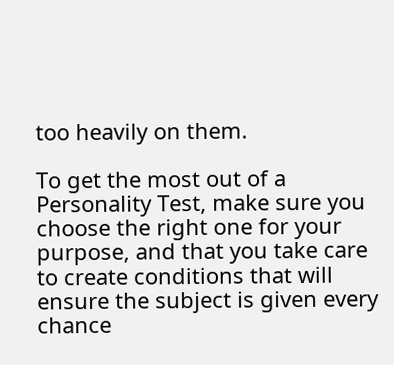too heavily on them.

To get the most out of a Personality Test, make sure you choose the right one for your purpose, and that you take care to create conditions that will ensure the subject is given every chance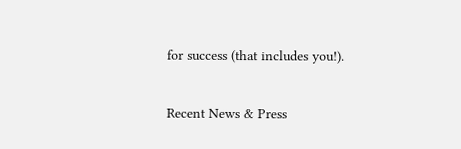for success (that includes you!).


Recent News & Press